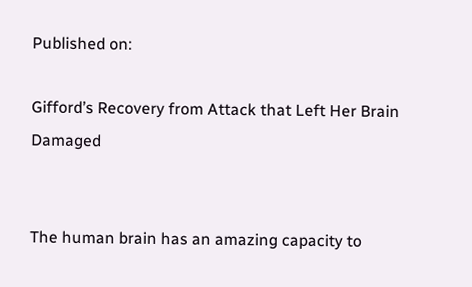Published on:

Gifford’s Recovery from Attack that Left Her Brain Damaged


The human brain has an amazing capacity to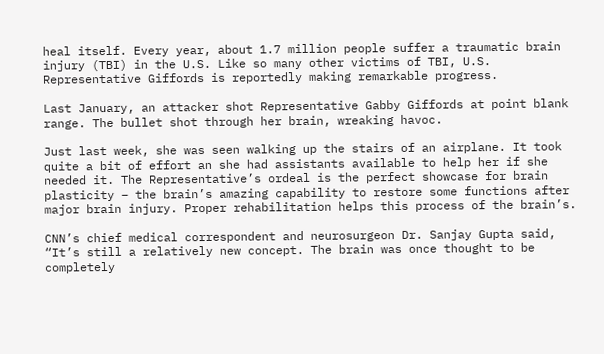heal itself. Every year, about 1.7 million people suffer a traumatic brain injury (TBI) in the U.S. Like so many other victims of TBI, U.S. Representative Giffords is reportedly making remarkable progress.

Last January, an attacker shot Representative Gabby Giffords at point blank range. The bullet shot through her brain, wreaking havoc.

Just last week, she was seen walking up the stairs of an airplane. It took quite a bit of effort an she had assistants available to help her if she needed it. The Representative’s ordeal is the perfect showcase for brain plasticity – the brain’s amazing capability to restore some functions after major brain injury. Proper rehabilitation helps this process of the brain’s.

CNN’s chief medical correspondent and neurosurgeon Dr. Sanjay Gupta said, “It’s still a relatively new concept. The brain was once thought to be completely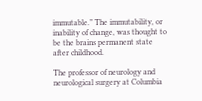immutable.” The immutability, or inability of change, was thought to be the brains permanent state after childhood.

The professor of neurology and neurological surgery at Columbia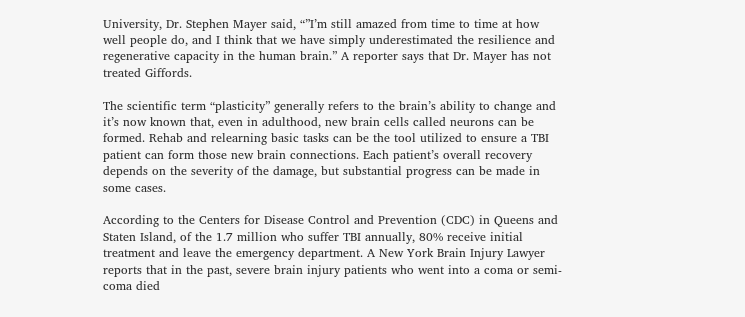University, Dr. Stephen Mayer said, “”I’m still amazed from time to time at how well people do, and I think that we have simply underestimated the resilience and regenerative capacity in the human brain.” A reporter says that Dr. Mayer has not treated Giffords.

The scientific term “plasticity” generally refers to the brain’s ability to change and it’s now known that, even in adulthood, new brain cells called neurons can be formed. Rehab and relearning basic tasks can be the tool utilized to ensure a TBI patient can form those new brain connections. Each patient’s overall recovery depends on the severity of the damage, but substantial progress can be made in some cases.

According to the Centers for Disease Control and Prevention (CDC) in Queens and Staten Island, of the 1.7 million who suffer TBI annually, 80% receive initial treatment and leave the emergency department. A New York Brain Injury Lawyer reports that in the past, severe brain injury patients who went into a coma or semi-coma died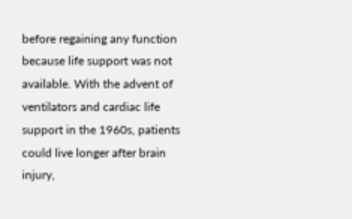before regaining any function because life support was not available. With the advent of ventilators and cardiac life support in the 1960s, patients could live longer after brain injury,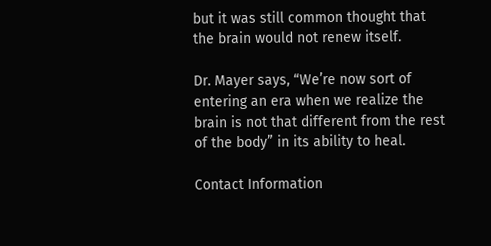but it was still common thought that the brain would not renew itself.

Dr. Mayer says, “We’re now sort of entering an era when we realize the brain is not that different from the rest of the body” in its ability to heal.

Contact Information